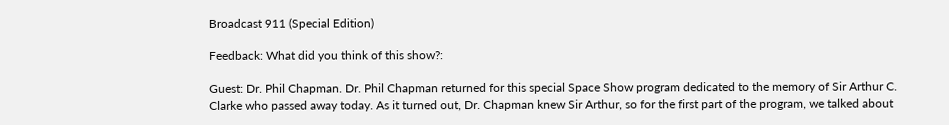Broadcast 911 (Special Edition)

Feedback: What did you think of this show?:

Guest: Dr. Phil Chapman. Dr. Phil Chapman returned for this special Space Show program dedicated to the memory of Sir Arthur C. Clarke who passed away today. As it turned out, Dr. Chapman knew Sir Arthur, so for the first part of the program, we talked about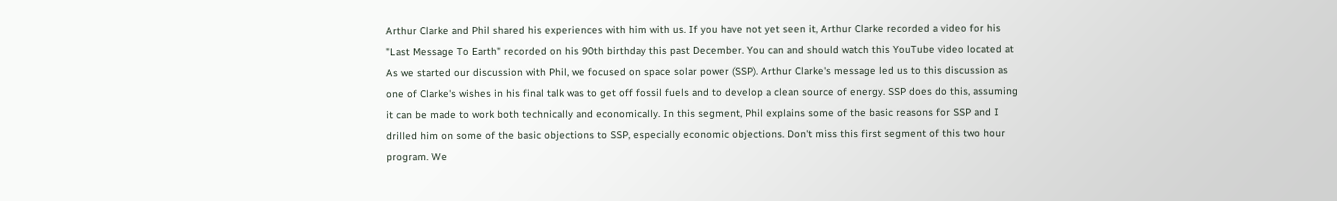Arthur Clarke and Phil shared his experiences with him with us. If you have not yet seen it, Arthur Clarke recorded a video for his "Last Message To Earth" recorded on his 90th birthday this past December. You can and should watch this YouTube video located at As we started our discussion with Phil, we focused on space solar power (SSP). Arthur Clarke's message led us to this discussion as one of Clarke's wishes in his final talk was to get off fossil fuels and to develop a clean source of energy. SSP does do this, assuming it can be made to work both technically and economically. In this segment, Phil explains some of the basic reasons for SSP and I drilled him on some of the basic objections to SSP, especially economic objections. Don't miss this first segment of this two hour program. We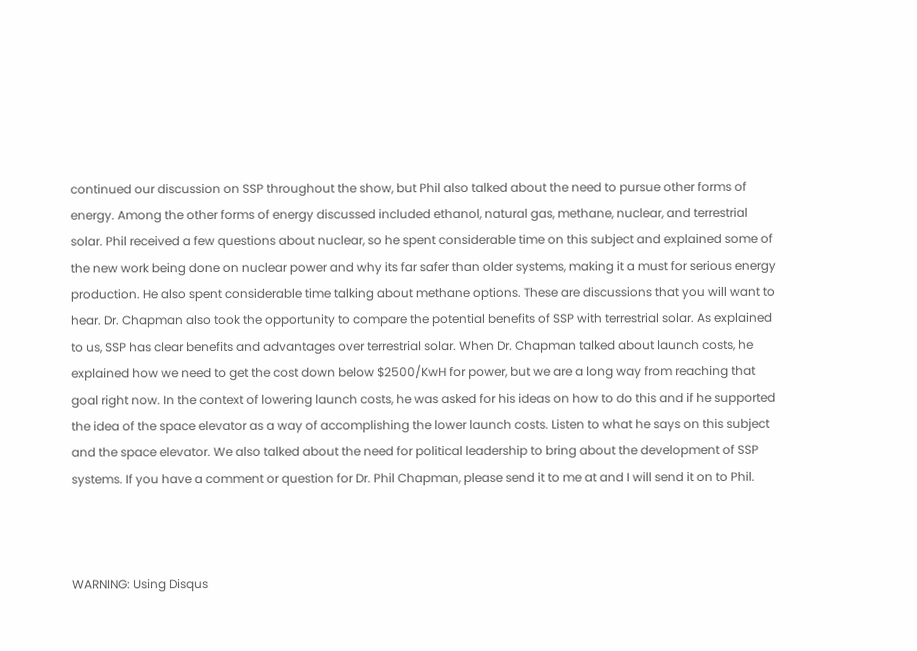continued our discussion on SSP throughout the show, but Phil also talked about the need to pursue other forms of energy. Among the other forms of energy discussed included ethanol, natural gas, methane, nuclear, and terrestrial solar. Phil received a few questions about nuclear, so he spent considerable time on this subject and explained some of the new work being done on nuclear power and why its far safer than older systems, making it a must for serious energy production. He also spent considerable time talking about methane options. These are discussions that you will want to hear. Dr. Chapman also took the opportunity to compare the potential benefits of SSP with terrestrial solar. As explained to us, SSP has clear benefits and advantages over terrestrial solar. When Dr. Chapman talked about launch costs, he explained how we need to get the cost down below $2500/KwH for power, but we are a long way from reaching that goal right now. In the context of lowering launch costs, he was asked for his ideas on how to do this and if he supported the idea of the space elevator as a way of accomplishing the lower launch costs. Listen to what he says on this subject and the space elevator. We also talked about the need for political leadership to bring about the development of SSP systems. If you have a comment or question for Dr. Phil Chapman, please send it to me at and I will send it on to Phil.



WARNING: Using Disqus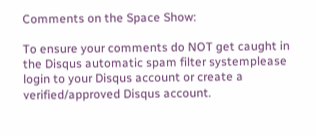Comments on the Space Show:

To ensure your comments do NOT get caught in the Disqus automatic spam filter systemplease login to your Disqus account or create a verified/approved Disqus account.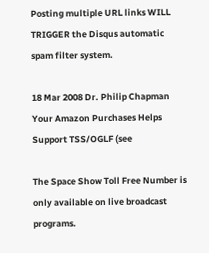Posting multiple URL links WILL TRIGGER the Disqus automatic spam filter system.

18 Mar 2008 Dr. Philip Chapman
Your Amazon Purchases Helps Support TSS/OGLF (see

The Space Show Toll Free Number is only available on live broadcast programs.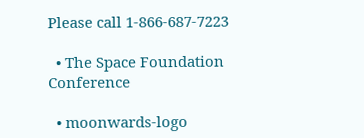Please call 1-866-687-7223

  • The Space Foundation Conference

  • moonwards-logo